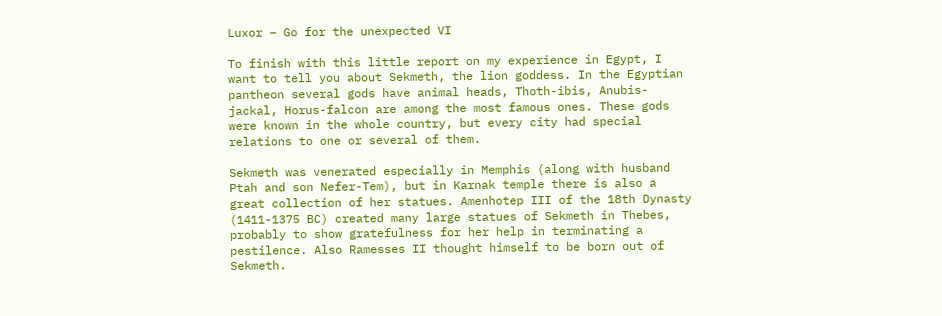Luxor – Go for the unexpected VI

To finish with this little report on my experience in Egypt, I want to tell you about Sekmeth, the lion goddess. In the Egyptian pantheon several gods have animal heads, Thoth-ibis, Anubis-jackal, Horus-falcon are among the most famous ones. These gods were known in the whole country, but every city had special relations to one or several of them.

Sekmeth was venerated especially in Memphis (along with husband Ptah and son Nefer-Tem), but in Karnak temple there is also a great collection of her statues. Amenhotep III of the 18th Dynasty (1411-1375 BC) created many large statues of Sekmeth in Thebes, probably to show gratefulness for her help in terminating a pestilence. Also Ramesses II thought himself to be born out of Sekmeth.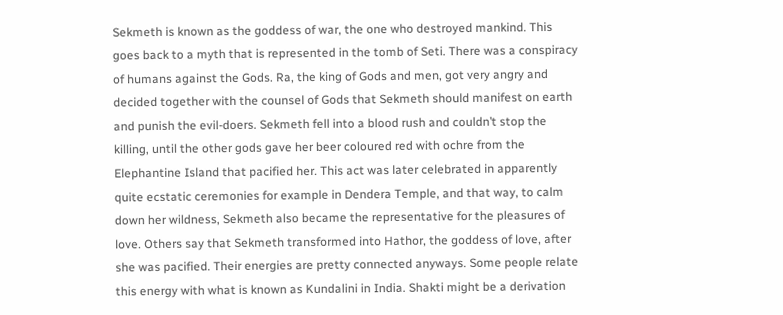Sekmeth is known as the goddess of war, the one who destroyed mankind. This goes back to a myth that is represented in the tomb of Seti. There was a conspiracy of humans against the Gods. Ra, the king of Gods and men, got very angry and decided together with the counsel of Gods that Sekmeth should manifest on earth and punish the evil-doers. Sekmeth fell into a blood rush and couldn’t stop the killing, until the other gods gave her beer coloured red with ochre from the Elephantine Island that pacified her. This act was later celebrated in apparently quite ecstatic ceremonies for example in Dendera Temple, and that way, to calm down her wildness, Sekmeth also became the representative for the pleasures of love. Others say that Sekmeth transformed into Hathor, the goddess of love, after she was pacified. Their energies are pretty connected anyways. Some people relate this energy with what is known as Kundalini in India. Shakti might be a derivation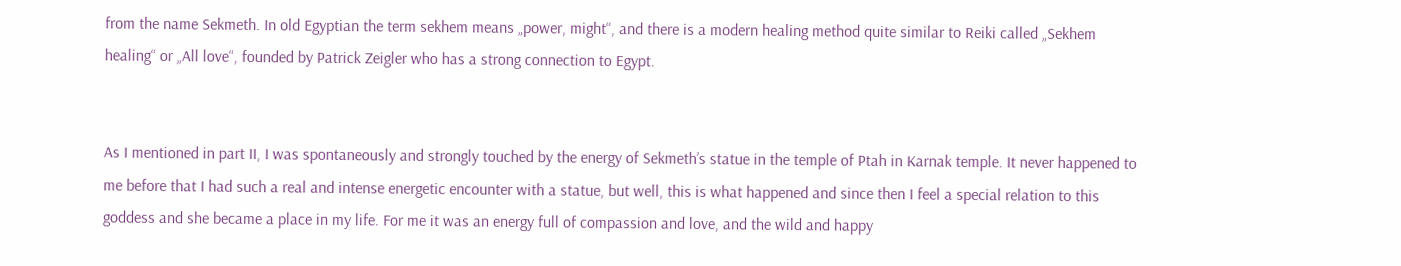from the name Sekmeth. In old Egyptian the term sekhem means „power, might“, and there is a modern healing method quite similar to Reiki called „Sekhem healing“ or „All love“, founded by Patrick Zeigler who has a strong connection to Egypt.


As I mentioned in part II, I was spontaneously and strongly touched by the energy of Sekmeth’s statue in the temple of Ptah in Karnak temple. It never happened to me before that I had such a real and intense energetic encounter with a statue, but well, this is what happened and since then I feel a special relation to this goddess and she became a place in my life. For me it was an energy full of compassion and love, and the wild and happy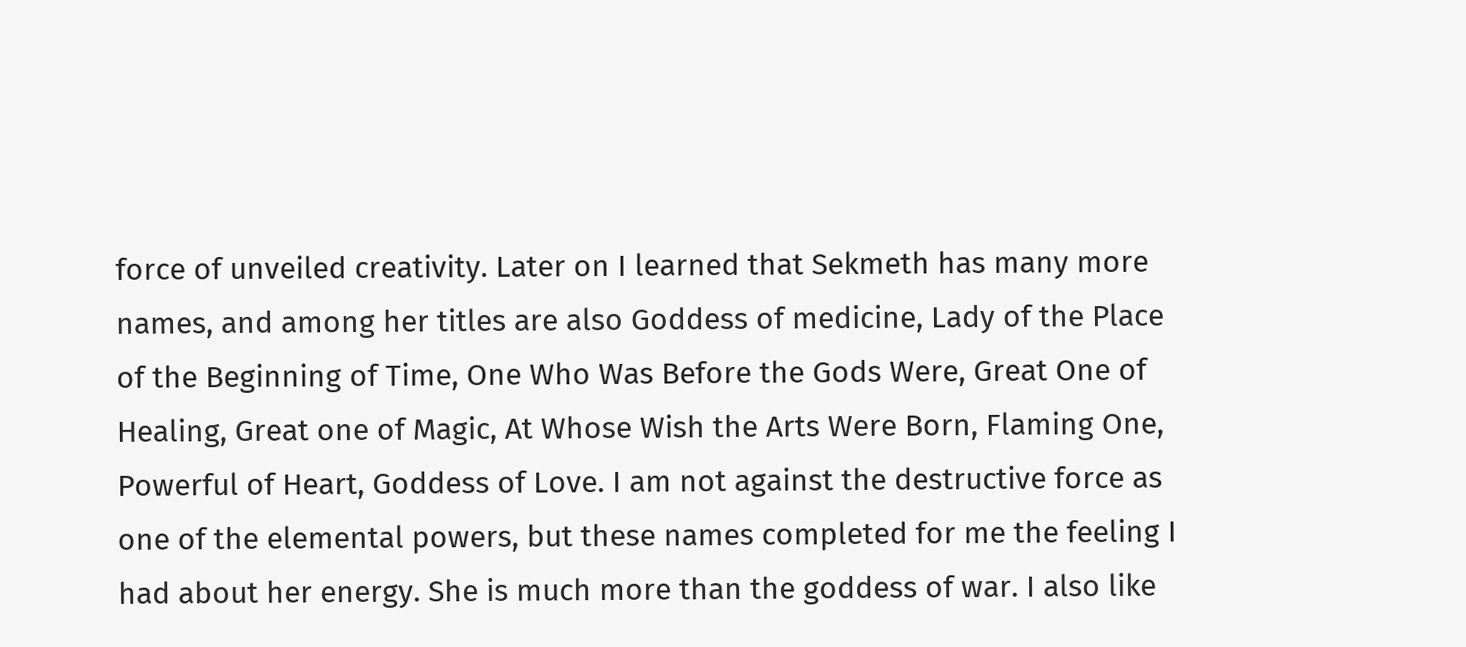force of unveiled creativity. Later on I learned that Sekmeth has many more names, and among her titles are also Goddess of medicine, Lady of the Place of the Beginning of Time, One Who Was Before the Gods Were, Great One of Healing, Great one of Magic, At Whose Wish the Arts Were Born, Flaming One, Powerful of Heart, Goddess of Love. I am not against the destructive force as one of the elemental powers, but these names completed for me the feeling I had about her energy. She is much more than the goddess of war. I also like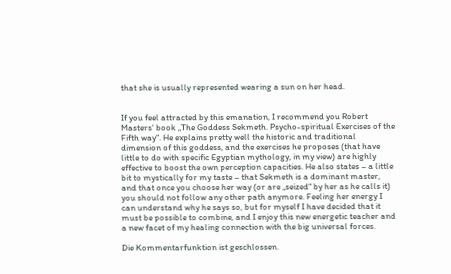that she is usually represented wearing a sun on her head.


If you feel attracted by this emanation, I recommend you Robert Masters‘ book „The Goddess Sekmeth. Psycho-spiritual Exercises of the Fifth way“. He explains pretty well the historic and traditional dimension of this goddess, and the exercises he proposes (that have little to do with specific Egyptian mythology, in my view) are highly effective to boost the own perception capacities. He also states – a little bit to mystically for my taste – that Sekmeth is a dominant master, and that once you choose her way (or are „seized“ by her as he calls it) you should not follow any other path anymore. Feeling her energy I can understand why he says so, but for myself I have decided that it must be possible to combine, and I enjoy this new energetic teacher and a new facet of my healing connection with the big universal forces.

Die Kommentarfunktion ist geschlossen.